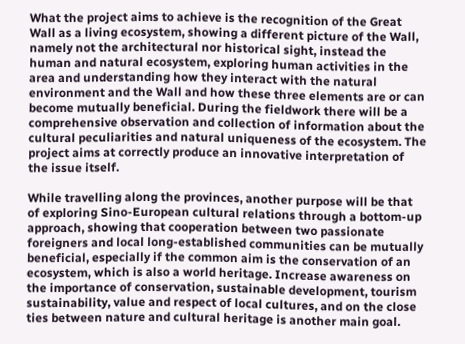What the project aims to achieve is the recognition of the Great Wall as a living ecosystem, showing a different picture of the Wall, namely not the architectural nor historical sight, instead the human and natural ecosystem, exploring human activities in the area and understanding how they interact with the natural environment and the Wall and how these three elements are or can become mutually beneficial. During the fieldwork there will be a comprehensive observation and collection of information about the cultural peculiarities and natural uniqueness of the ecosystem. The project aims at correctly produce an innovative interpretation of the issue itself.

While travelling along the provinces, another purpose will be that of exploring Sino-European cultural relations through a bottom-up approach, showing that cooperation between two passionate foreigners and local long-established communities can be mutually beneficial, especially if the common aim is the conservation of an ecosystem, which is also a world heritage. Increase awareness on the importance of conservation, sustainable development, tourism sustainability, value and respect of local cultures, and on the close ties between nature and cultural heritage is another main goal.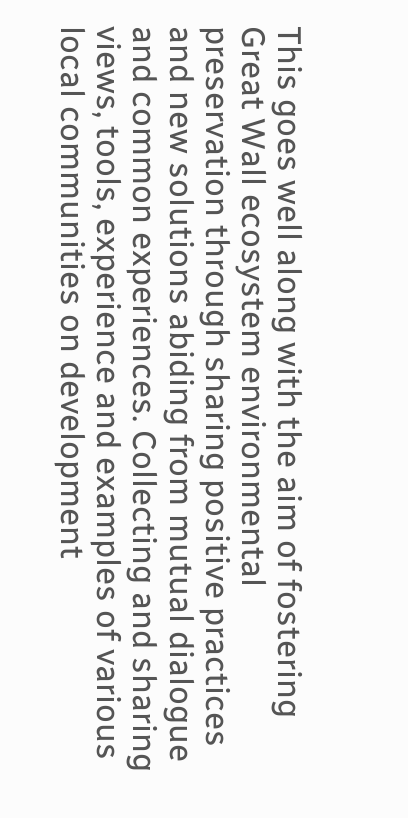This goes well along with the aim of fostering Great Wall ecosystem environmental preservation through sharing positive practices and new solutions abiding from mutual dialogue and common experiences. Collecting and sharing views, tools, experience and examples of various local communities on development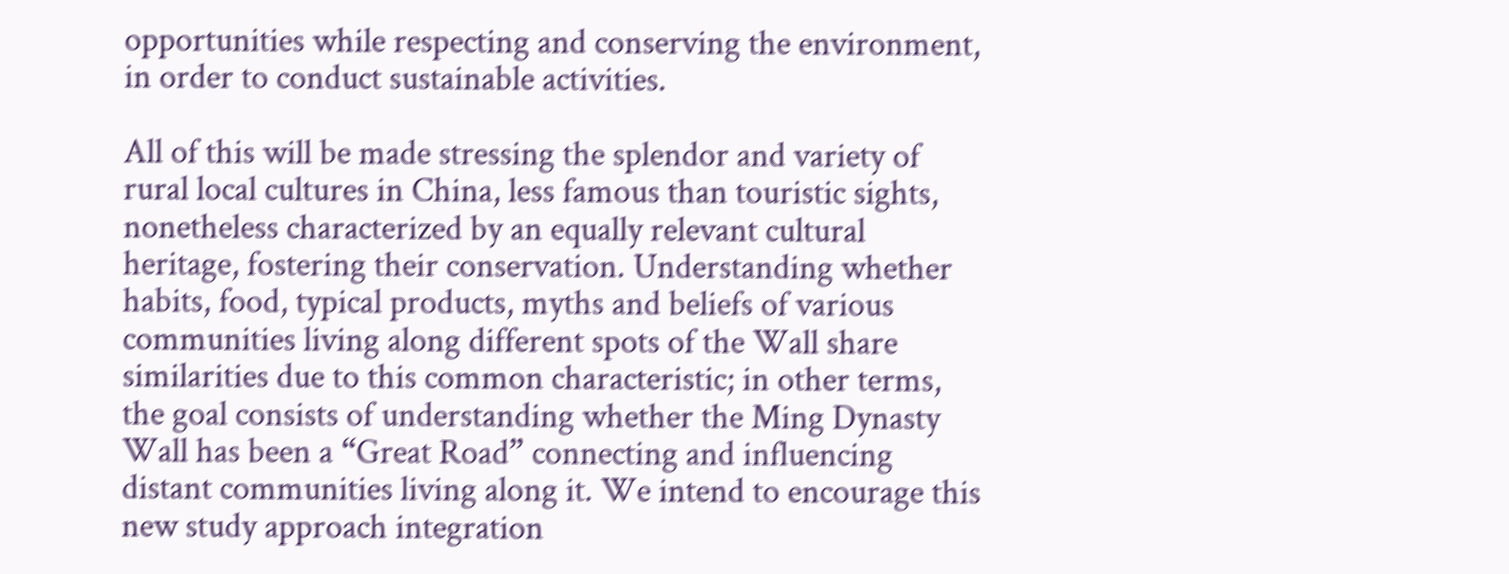opportunities while respecting and conserving the environment, in order to conduct sustainable activities.

All of this will be made stressing the splendor and variety of rural local cultures in China, less famous than touristic sights, nonetheless characterized by an equally relevant cultural heritage, fostering their conservation. Understanding whether habits, food, typical products, myths and beliefs of various communities living along different spots of the Wall share similarities due to this common characteristic; in other terms, the goal consists of understanding whether the Ming Dynasty Wall has been a “Great Road” connecting and influencing distant communities living along it. We intend to encourage this new study approach integration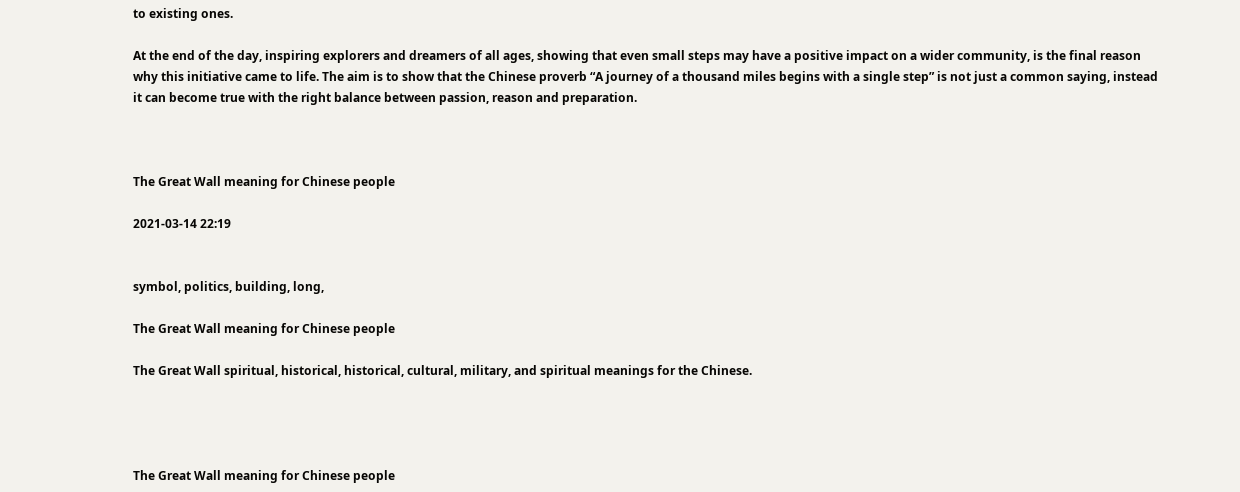to existing ones.

At the end of the day, inspiring explorers and dreamers of all ages, showing that even small steps may have a positive impact on a wider community, is the final reason why this initiative came to life. The aim is to show that the Chinese proverb “A journey of a thousand miles begins with a single step” is not just a common saying, instead it can become true with the right balance between passion, reason and preparation.



The Great Wall meaning for Chinese people

2021-03-14 22:19


symbol, politics, building, long,

The Great Wall meaning for Chinese people

The Great Wall spiritual, historical, historical, cultural, military, and spiritual meanings for the Chinese.




The Great Wall meaning for Chinese people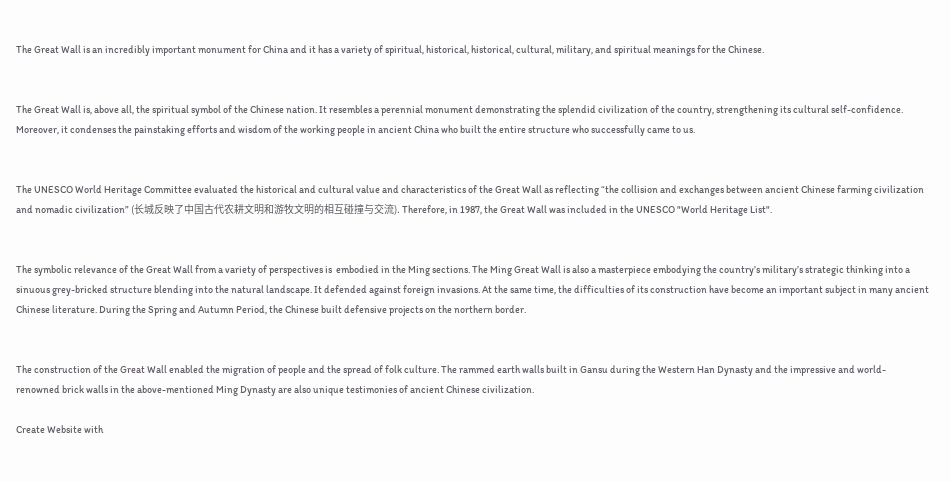The Great Wall is an incredibly important monument for China and it has a variety of spiritual, historical, historical, cultural, military, and spiritual meanings for the Chinese.


The Great Wall is, above all, the spiritual symbol of the Chinese nation. It resembles a perennial monument demonstrating the splendid civilization of the country, strengthening its cultural self-confidence. Moreover, it condenses the painstaking efforts and wisdom of the working people in ancient China who built the entire structure who successfully came to us.


The UNESCO World Heritage Committee evaluated the historical and cultural value and characteristics of the Great Wall as reflecting “the collision and exchanges between ancient Chinese farming civilization and nomadic civilization” (长城反映了中国古代农耕文明和游牧文明的相互碰撞与交流). Therefore, in 1987, the Great Wall was included in the UNESCO "World Heritage List".


The symbolic relevance of the Great Wall from a variety of perspectives is  embodied in the Ming sections. The Ming Great Wall is also a masterpiece embodying the country’s military’s strategic thinking into a sinuous grey-bricked structure blending into the natural landscape. It defended against foreign invasions. At the same time, the difficulties of its construction have become an important subject in many ancient Chinese literature. During the Spring and Autumn Period, the Chinese built defensive projects on the northern border.


The construction of the Great Wall enabled the migration of people and the spread of folk culture. The rammed earth walls built in Gansu during the Western Han Dynasty and the impressive and world-renowned brick walls in the above-mentioned Ming Dynasty are also unique testimonies of ancient Chinese civilization.

Create Website with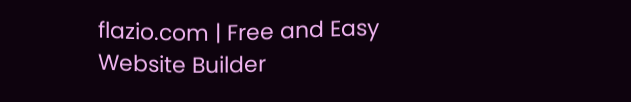flazio.com | Free and Easy Website Builder